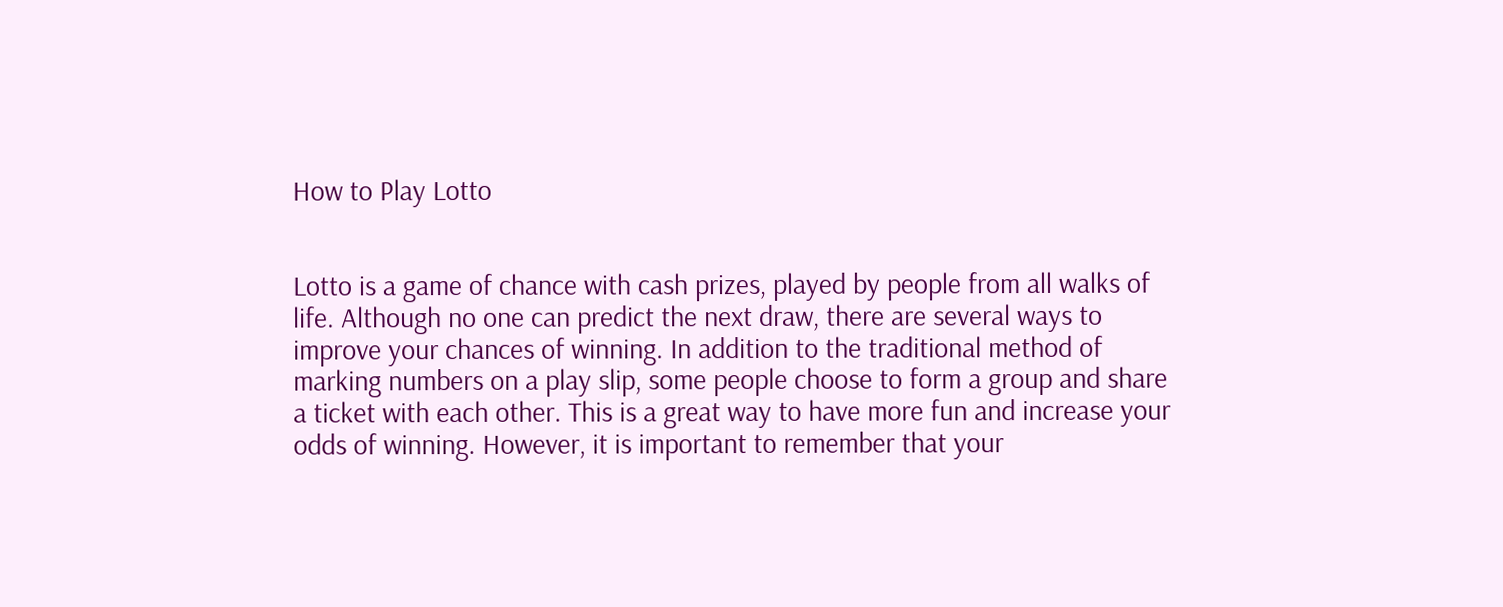How to Play Lotto


Lotto is a game of chance with cash prizes, played by people from all walks of life. Although no one can predict the next draw, there are several ways to improve your chances of winning. In addition to the traditional method of marking numbers on a play slip, some people choose to form a group and share a ticket with each other. This is a great way to have more fun and increase your odds of winning. However, it is important to remember that your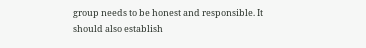group needs to be honest and responsible. It should also establish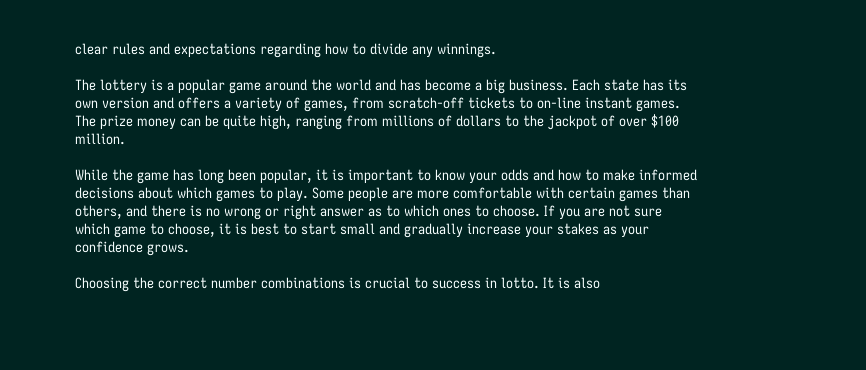clear rules and expectations regarding how to divide any winnings.

The lottery is a popular game around the world and has become a big business. Each state has its own version and offers a variety of games, from scratch-off tickets to on-line instant games. The prize money can be quite high, ranging from millions of dollars to the jackpot of over $100 million.

While the game has long been popular, it is important to know your odds and how to make informed decisions about which games to play. Some people are more comfortable with certain games than others, and there is no wrong or right answer as to which ones to choose. If you are not sure which game to choose, it is best to start small and gradually increase your stakes as your confidence grows.

Choosing the correct number combinations is crucial to success in lotto. It is also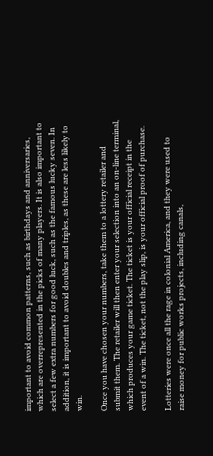important to avoid common patterns, such as birthdays and anniversaries, which are overrepresented in the picks of many players. It is also important to select a few extra numbers for good luck, such as the famous lucky seven. In addition, it is important to avoid doubles and triples, as these are less likely to win.

Once you have chosen your numbers, take them to a lottery retailer and submit them. The retailer will then enter your selection into an on-line terminal, which produces your game ticket. The ticket is your official receipt in the event of a win. The ticket, not the play slip, is your official proof of purchase.

Lotteries were once all the rage in colonial America, and they were used to raise money for public works projects, including canals,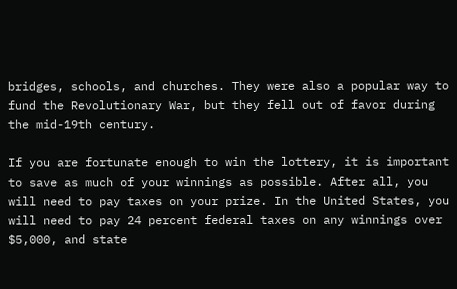bridges, schools, and churches. They were also a popular way to fund the Revolutionary War, but they fell out of favor during the mid-19th century.

If you are fortunate enough to win the lottery, it is important to save as much of your winnings as possible. After all, you will need to pay taxes on your prize. In the United States, you will need to pay 24 percent federal taxes on any winnings over $5,000, and state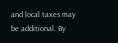and local taxes may be additional. By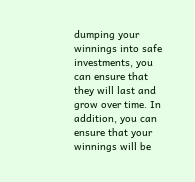dumping your winnings into safe investments, you can ensure that they will last and grow over time. In addition, you can ensure that your winnings will be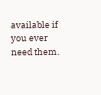available if you ever need them.